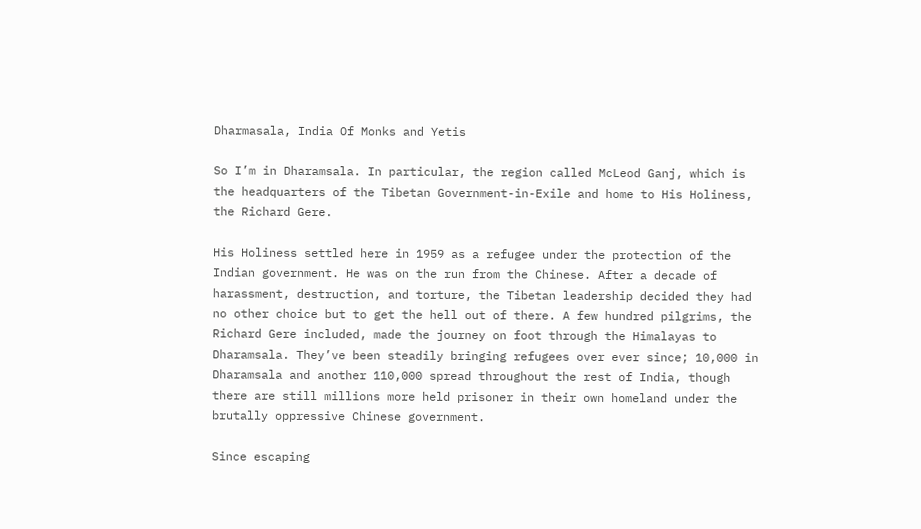Dharmasala, India Of Monks and Yetis

So I’m in Dharamsala. In particular, the region called McLeod Ganj, which is the headquarters of the Tibetan Government-in-Exile and home to His Holiness, the Richard Gere.

His Holiness settled here in 1959 as a refugee under the protection of the Indian government. He was on the run from the Chinese. After a decade of harassment, destruction, and torture, the Tibetan leadership decided they had no other choice but to get the hell out of there. A few hundred pilgrims, the Richard Gere included, made the journey on foot through the Himalayas to Dharamsala. They’ve been steadily bringing refugees over ever since; 10,000 in Dharamsala and another 110,000 spread throughout the rest of India, though there are still millions more held prisoner in their own homeland under the brutally oppressive Chinese government.

Since escaping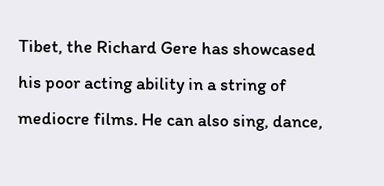Tibet, the Richard Gere has showcased his poor acting ability in a string of mediocre films. He can also sing, dance,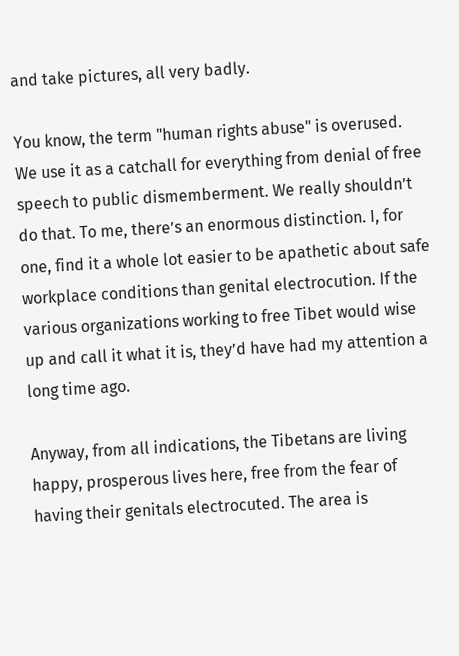and take pictures, all very badly.

You know, the term "human rights abuse" is overused. We use it as a catchall for everything from denial of free speech to public dismemberment. We really shouldn’t do that. To me, there’s an enormous distinction. I, for one, find it a whole lot easier to be apathetic about safe workplace conditions than genital electrocution. If the various organizations working to free Tibet would wise up and call it what it is, they’d have had my attention a long time ago.

Anyway, from all indications, the Tibetans are living happy, prosperous lives here, free from the fear of having their genitals electrocuted. The area is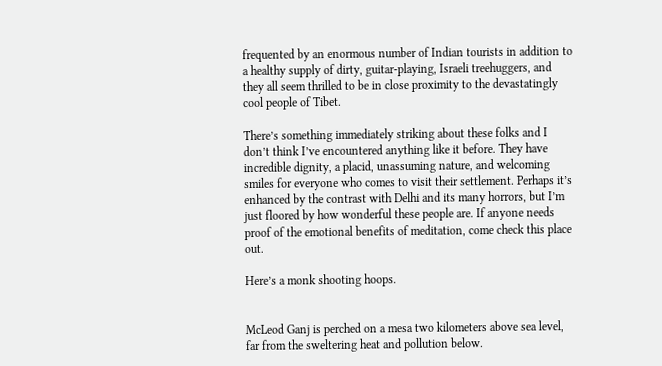frequented by an enormous number of Indian tourists in addition to a healthy supply of dirty, guitar-playing, Israeli treehuggers, and they all seem thrilled to be in close proximity to the devastatingly cool people of Tibet.

There’s something immediately striking about these folks and I don’t think I’ve encountered anything like it before. They have incredible dignity, a placid, unassuming nature, and welcoming smiles for everyone who comes to visit their settlement. Perhaps it’s enhanced by the contrast with Delhi and its many horrors, but I’m just floored by how wonderful these people are. If anyone needs proof of the emotional benefits of meditation, come check this place out.

Here’s a monk shooting hoops.


McLeod Ganj is perched on a mesa two kilometers above sea level, far from the sweltering heat and pollution below.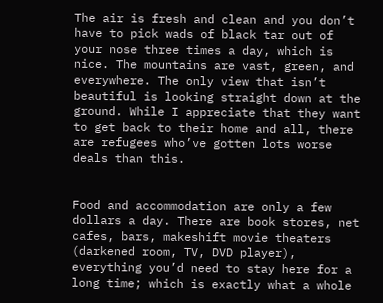The air is fresh and clean and you don’t have to pick wads of black tar out of your nose three times a day, which is nice. The mountains are vast, green, and everywhere. The only view that isn’t beautiful is looking straight down at the ground. While I appreciate that they want to get back to their home and all, there are refugees who’ve gotten lots worse deals than this.


Food and accommodation are only a few dollars a day. There are book stores, net cafes, bars, makeshift movie theaters (darkened room, TV, DVD player), everything you’d need to stay here for a long time; which is exactly what a whole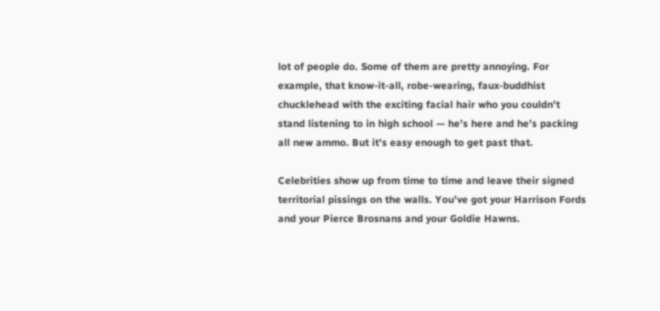lot of people do. Some of them are pretty annoying. For example, that know-it-all, robe-wearing, faux-buddhist chucklehead with the exciting facial hair who you couldn’t stand listening to in high school — he’s here and he’s packing all new ammo. But it’s easy enough to get past that.

Celebrities show up from time to time and leave their signed territorial pissings on the walls. You’ve got your Harrison Fords and your Pierce Brosnans and your Goldie Hawns.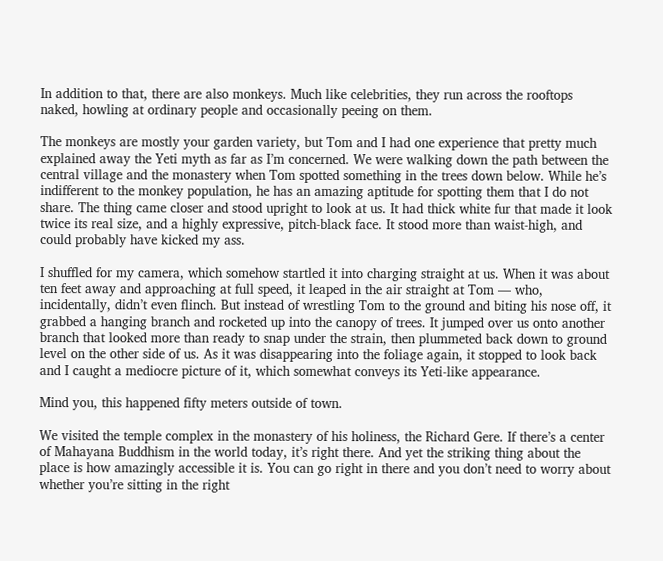In addition to that, there are also monkeys. Much like celebrities, they run across the rooftops naked, howling at ordinary people and occasionally peeing on them.

The monkeys are mostly your garden variety, but Tom and I had one experience that pretty much explained away the Yeti myth as far as I’m concerned. We were walking down the path between the central village and the monastery when Tom spotted something in the trees down below. While he’s indifferent to the monkey population, he has an amazing aptitude for spotting them that I do not share. The thing came closer and stood upright to look at us. It had thick white fur that made it look twice its real size, and a highly expressive, pitch-black face. It stood more than waist-high, and could probably have kicked my ass.

I shuffled for my camera, which somehow startled it into charging straight at us. When it was about ten feet away and approaching at full speed, it leaped in the air straight at Tom — who, incidentally, didn’t even flinch. But instead of wrestling Tom to the ground and biting his nose off, it grabbed a hanging branch and rocketed up into the canopy of trees. It jumped over us onto another branch that looked more than ready to snap under the strain, then plummeted back down to ground level on the other side of us. As it was disappearing into the foliage again, it stopped to look back and I caught a mediocre picture of it, which somewhat conveys its Yeti-like appearance.

Mind you, this happened fifty meters outside of town.

We visited the temple complex in the monastery of his holiness, the Richard Gere. If there’s a center of Mahayana Buddhism in the world today, it’s right there. And yet the striking thing about the place is how amazingly accessible it is. You can go right in there and you don’t need to worry about whether you’re sitting in the right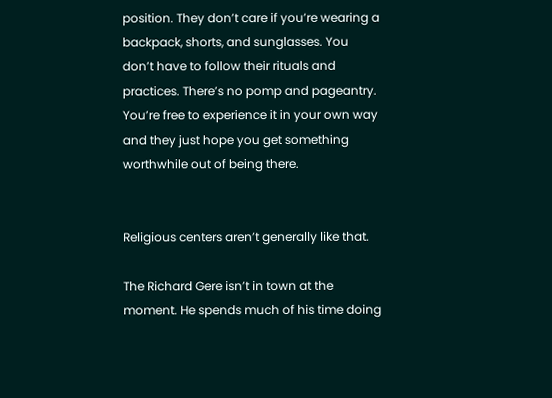position. They don’t care if you’re wearing a backpack, shorts, and sunglasses. You don’t have to follow their rituals and practices. There’s no pomp and pageantry. You’re free to experience it in your own way and they just hope you get something worthwhile out of being there.


Religious centers aren’t generally like that.

The Richard Gere isn’t in town at the moment. He spends much of his time doing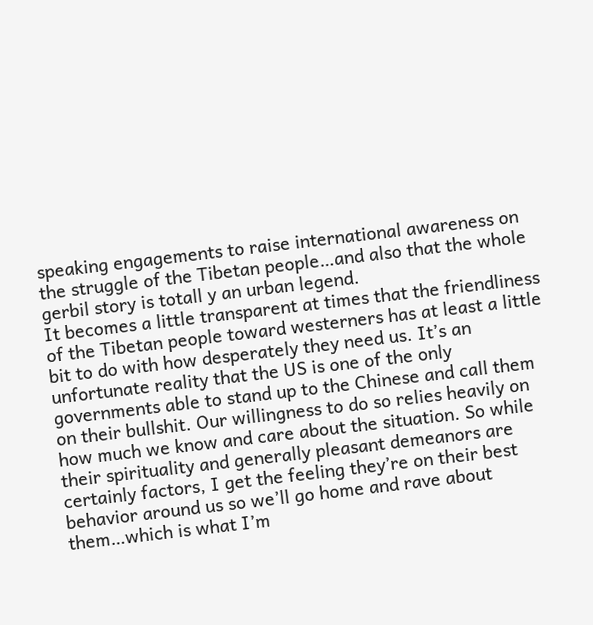speaking engagements to raise international awareness on the struggle of the Tibetan people…and also that the whole gerbil story is totall y an urban legend.
It becomes a little transparent at times that the friendliness of the Tibetan people toward westerners has at least a little bit to do with how desperately they need us. It’s an unfortunate reality that the US is one of the only governments able to stand up to the Chinese and call them on their bullshit. Our willingness to do so relies heavily on how much we know and care about the situation. So while their spirituality and generally pleasant demeanors are certainly factors, I get the feeling they’re on their best behavior around us so we’ll go home and rave about them…which is what I’m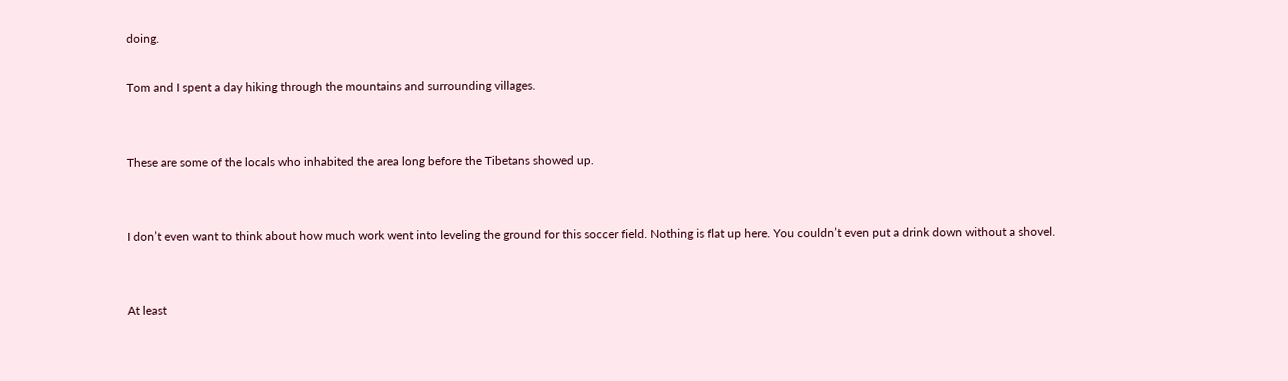doing.

Tom and I spent a day hiking through the mountains and surrounding villages.


These are some of the locals who inhabited the area long before the Tibetans showed up.


I don’t even want to think about how much work went into leveling the ground for this soccer field. Nothing is flat up here. You couldn’t even put a drink down without a shovel.


At least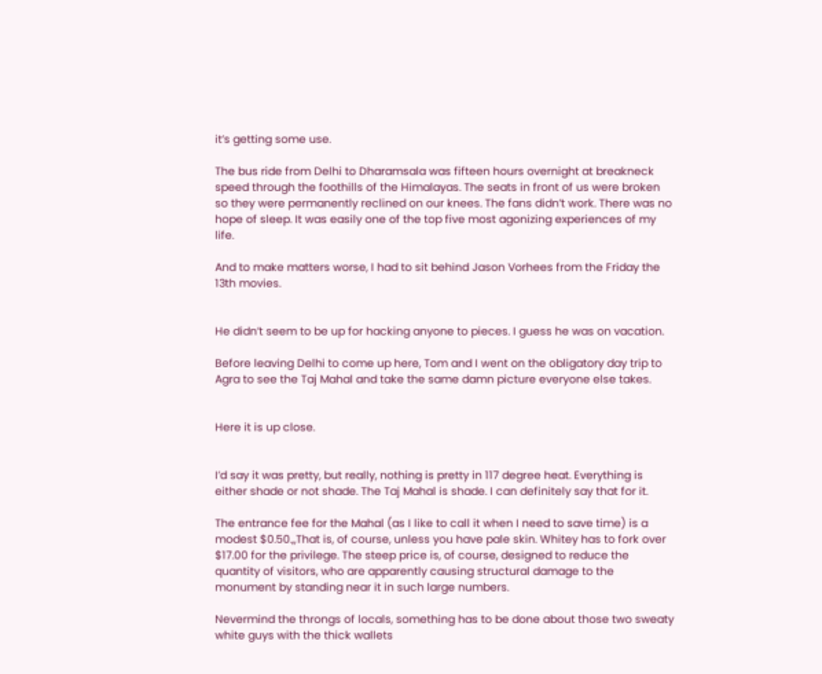it’s getting some use.

The bus ride from Delhi to Dharamsala was fifteen hours overnight at breakneck speed through the foothills of the Himalayas. The seats in front of us were broken so they were permanently reclined on our knees. The fans didn’t work. There was no hope of sleep. It was easily one of the top five most agonizing experiences of my life.

And to make matters worse, I had to sit behind Jason Vorhees from the Friday the 13th movies.


He didn’t seem to be up for hacking anyone to pieces. I guess he was on vacation.

Before leaving Delhi to come up here, Tom and I went on the obligatory day trip to Agra to see the Taj Mahal and take the same damn picture everyone else takes.


Here it is up close.


I’d say it was pretty, but really, nothing is pretty in 117 degree heat. Everything is either shade or not shade. The Taj Mahal is shade. I can definitely say that for it.

The entrance fee for the Mahal (as I like to call it when I need to save time) is a modest $0.50.,,That is, of course, unless you have pale skin. Whitey has to fork over $17.00 for the privilege. The steep price is, of course, designed to reduce the quantity of visitors, who are apparently causing structural damage to the monument by standing near it in such large numbers.

Nevermind the throngs of locals, something has to be done about those two sweaty white guys with the thick wallets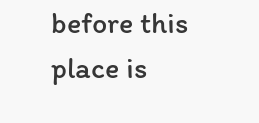before this place is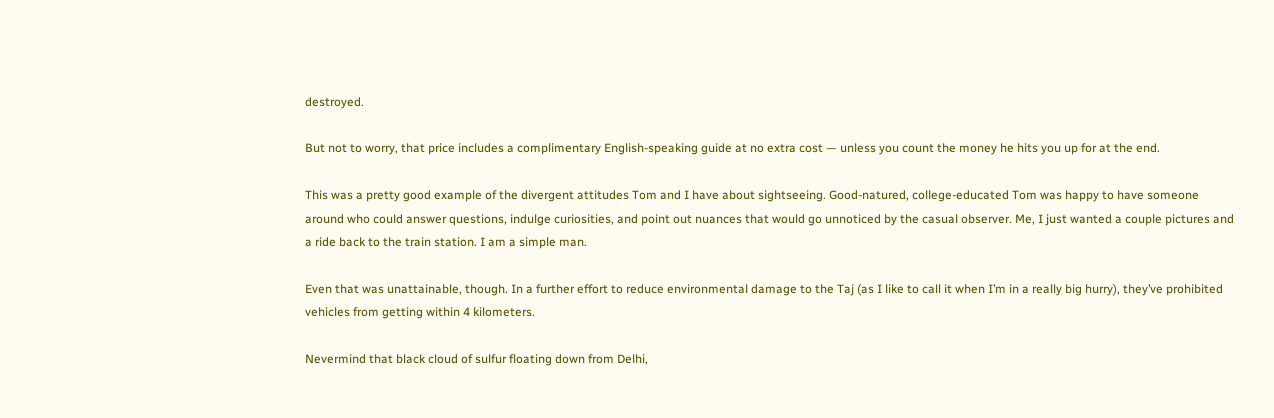destroyed.

But not to worry, that price includes a complimentary English-speaking guide at no extra cost — unless you count the money he hits you up for at the end.

This was a pretty good example of the divergent attitudes Tom and I have about sightseeing. Good-natured, college-educated Tom was happy to have someone around who could answer questions, indulge curiosities, and point out nuances that would go unnoticed by the casual observer. Me, I just wanted a couple pictures and a ride back to the train station. I am a simple man.

Even that was unattainable, though. In a further effort to reduce environmental damage to the Taj (as I like to call it when I’m in a really big hurry), they’ve prohibited vehicles from getting within 4 kilometers.

Nevermind that black cloud of sulfur floating down from Delhi,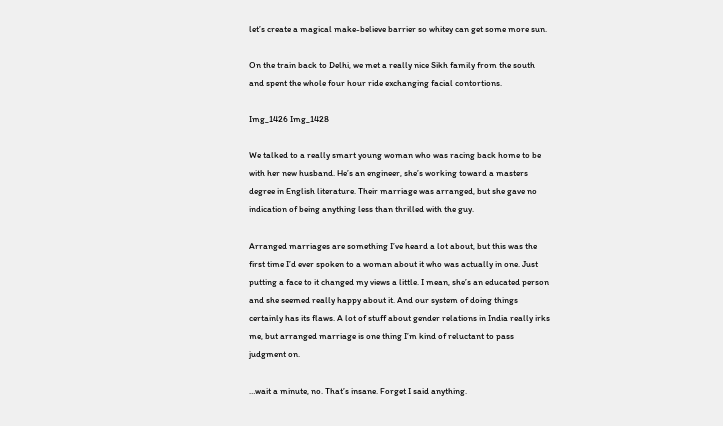let’s create a magical make-believe barrier so whitey can get some more sun.

On the train back to Delhi, we met a really nice Sikh family from the south and spent the whole four hour ride exchanging facial contortions.

Img_1426 Img_1428

We talked to a really smart young woman who was racing back home to be with her new husband. He’s an engineer, she’s working toward a masters degree in English literature. Their marriage was arranged, but she gave no indication of being anything less than thrilled with the guy.

Arranged marriages are something I’ve heard a lot about, but this was the first time I’d ever spoken to a woman about it who was actually in one. Just putting a face to it changed my views a little. I mean, she’s an educated person and she seemed really happy about it. And our system of doing things certainly has its flaws. A lot of stuff about gender relations in India really irks me, but arranged marriage is one thing I’m kind of reluctant to pass judgment on.

…wait a minute, no. That’s insane. Forget I said anything.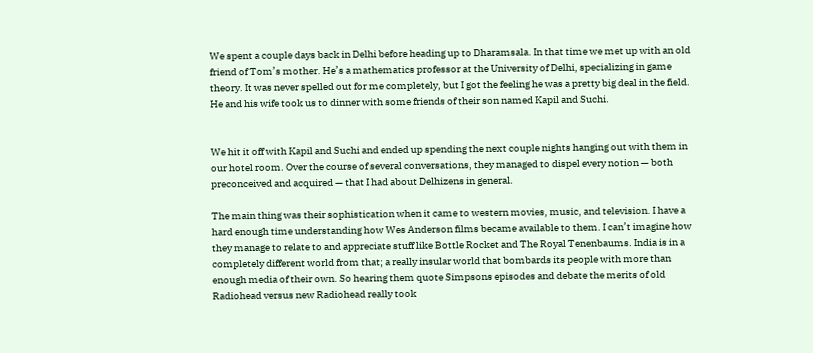We spent a couple days back in Delhi before heading up to Dharamsala. In that time we met up with an old friend of Tom’s mother. He’s a mathematics professor at the University of Delhi, specializing in game theory. It was never spelled out for me completely, but I got the feeling he was a pretty big deal in the field. He and his wife took us to dinner with some friends of their son named Kapil and Suchi.


We hit it off with Kapil and Suchi and ended up spending the next couple nights hanging out with them in our hotel room. Over the course of several conversations, they managed to dispel every notion — both preconceived and acquired — that I had about Delhizens in general.

The main thing was their sophistication when it came to western movies, music, and television. I have a hard enough time understanding how Wes Anderson films became available to them. I can’t imagine how they manage to relate to and appreciate stuff like Bottle Rocket and The Royal Tenenbaums. India is in a completely different world from that; a really insular world that bombards its people with more than enough media of their own. So hearing them quote Simpsons episodes and debate the merits of old Radiohead versus new Radiohead really took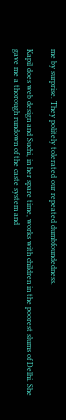me by surprise. They politely tolerated our repeated dumbfoundedness.

Kapil does web design and Suchi, in her spare time, works with children in the poorest slums of Delhi. She gave me a thorough rundown of the caste system and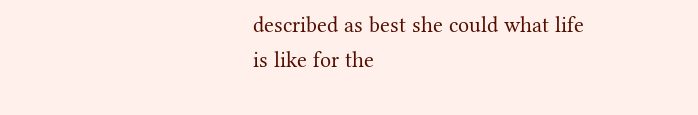described as best she could what life is like for the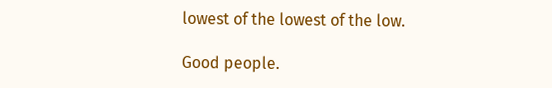lowest of the lowest of the low.

Good people.